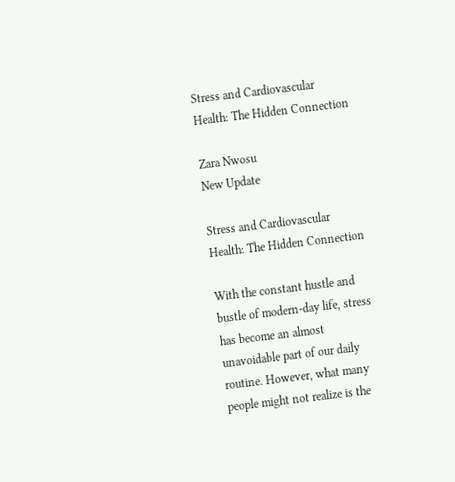Stress and Cardiovascular Health: The Hidden Connection

Zara Nwosu
New Update

Stress and Cardiovascular Health: The Hidden Connection

With the constant hustle and bustle of modern-day life, stress has become an almost unavoidable part of our daily routine. However, what many people might not realize is the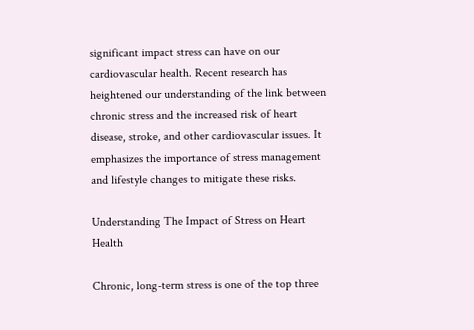significant impact stress can have on our cardiovascular health. Recent research has heightened our understanding of the link between chronic stress and the increased risk of heart disease, stroke, and other cardiovascular issues. It emphasizes the importance of stress management and lifestyle changes to mitigate these risks.

Understanding The Impact of Stress on Heart Health

Chronic, long-term stress is one of the top three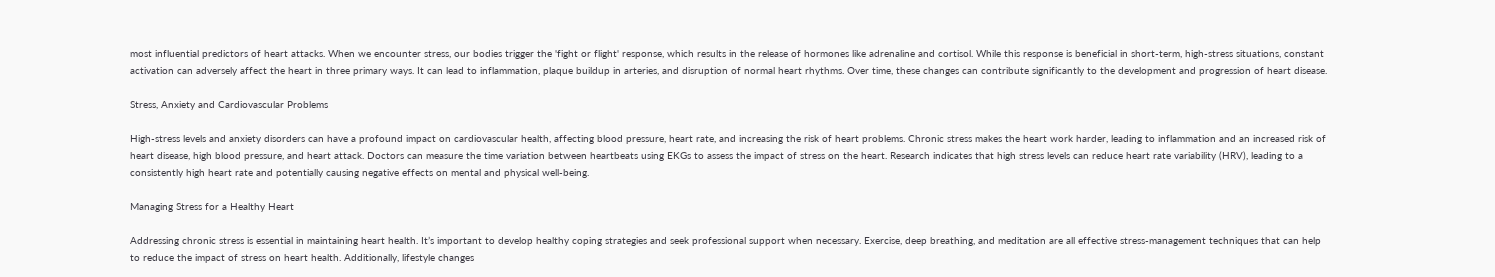most influential predictors of heart attacks. When we encounter stress, our bodies trigger the 'fight or flight' response, which results in the release of hormones like adrenaline and cortisol. While this response is beneficial in short-term, high-stress situations, constant activation can adversely affect the heart in three primary ways. It can lead to inflammation, plaque buildup in arteries, and disruption of normal heart rhythms. Over time, these changes can contribute significantly to the development and progression of heart disease.

Stress, Anxiety and Cardiovascular Problems

High-stress levels and anxiety disorders can have a profound impact on cardiovascular health, affecting blood pressure, heart rate, and increasing the risk of heart problems. Chronic stress makes the heart work harder, leading to inflammation and an increased risk of heart disease, high blood pressure, and heart attack. Doctors can measure the time variation between heartbeats using EKGs to assess the impact of stress on the heart. Research indicates that high stress levels can reduce heart rate variability (HRV), leading to a consistently high heart rate and potentially causing negative effects on mental and physical well-being.

Managing Stress for a Healthy Heart

Addressing chronic stress is essential in maintaining heart health. It’s important to develop healthy coping strategies and seek professional support when necessary. Exercise, deep breathing, and meditation are all effective stress-management techniques that can help to reduce the impact of stress on heart health. Additionally, lifestyle changes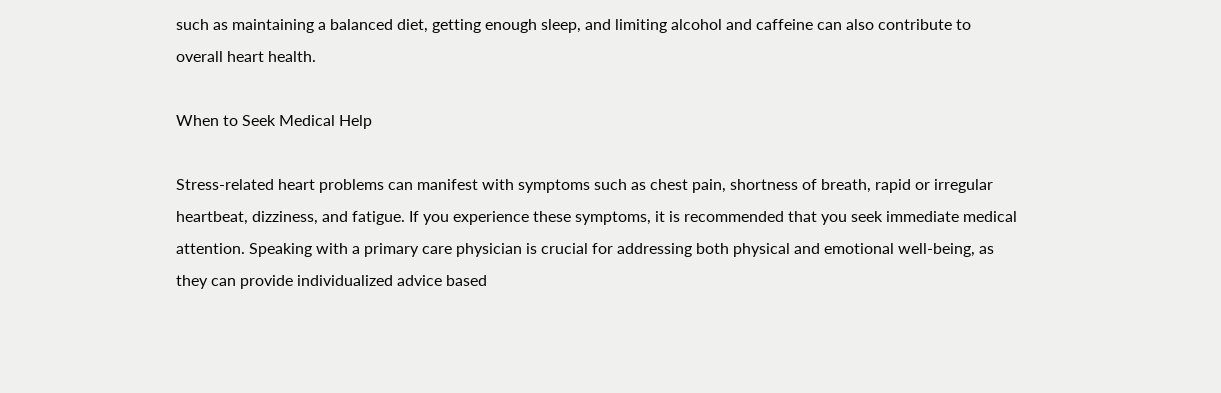such as maintaining a balanced diet, getting enough sleep, and limiting alcohol and caffeine can also contribute to overall heart health.

When to Seek Medical Help

Stress-related heart problems can manifest with symptoms such as chest pain, shortness of breath, rapid or irregular heartbeat, dizziness, and fatigue. If you experience these symptoms, it is recommended that you seek immediate medical attention. Speaking with a primary care physician is crucial for addressing both physical and emotional well-being, as they can provide individualized advice based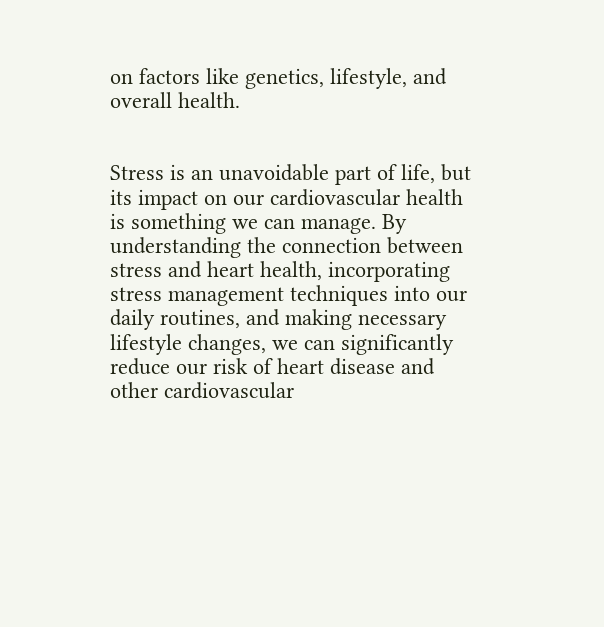on factors like genetics, lifestyle, and overall health.


Stress is an unavoidable part of life, but its impact on our cardiovascular health is something we can manage. By understanding the connection between stress and heart health, incorporating stress management techniques into our daily routines, and making necessary lifestyle changes, we can significantly reduce our risk of heart disease and other cardiovascular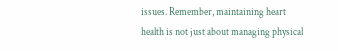issues. Remember, maintaining heart health is not just about managing physical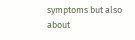symptoms but also about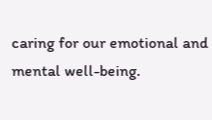caring for our emotional and mental well-being.